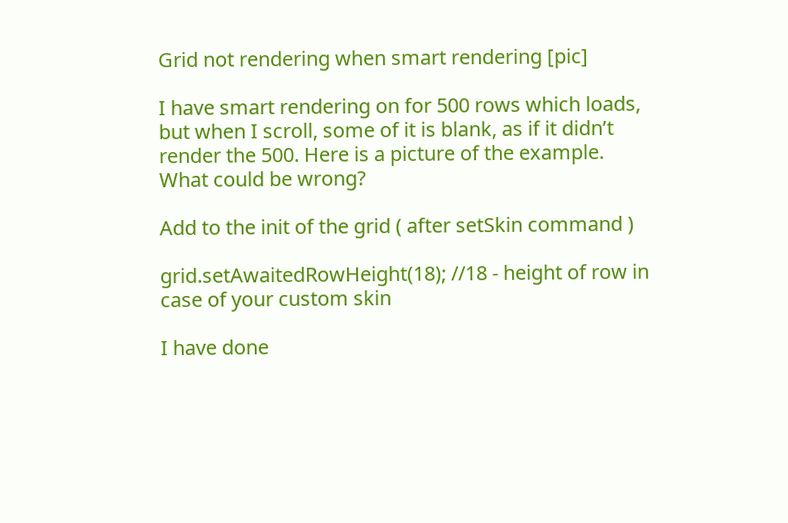Grid not rendering when smart rendering [pic]

I have smart rendering on for 500 rows which loads, but when I scroll, some of it is blank, as if it didn’t render the 500. Here is a picture of the example. What could be wrong?

Add to the init of the grid ( after setSkin command )

grid.setAwaitedRowHeight(18); //18 - height of row in case of your custom skin

I have done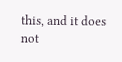this, and it does not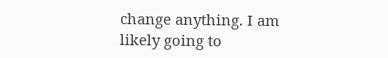change anything. I am likely going to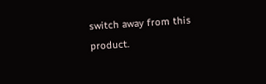switch away from this product.